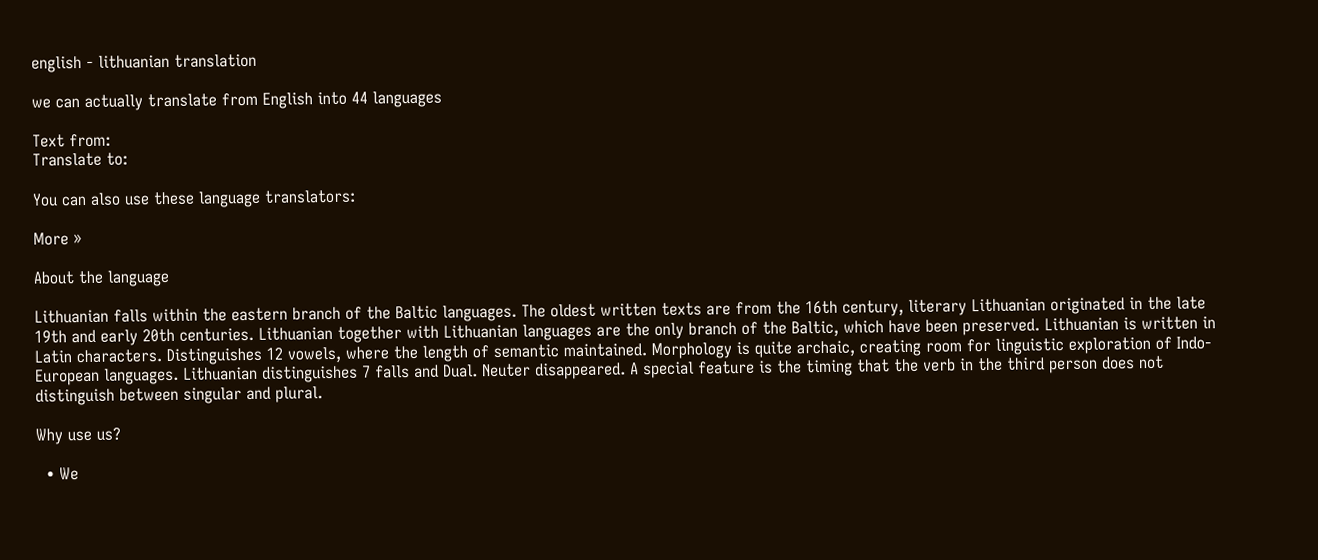english - lithuanian translation

we can actually translate from English into 44 languages

Text from:
Translate to:

You can also use these language translators:

More »

About the language

Lithuanian falls within the eastern branch of the Baltic languages. The oldest written texts are from the 16th century, literary Lithuanian originated in the late 19th and early 20th centuries. Lithuanian together with Lithuanian languages are the only branch of the Baltic, which have been preserved. Lithuanian is written in Latin characters. Distinguishes 12 vowels, where the length of semantic maintained. Morphology is quite archaic, creating room for linguistic exploration of Indo-European languages. Lithuanian distinguishes 7 falls and Dual. Neuter disappeared. A special feature is the timing that the verb in the third person does not distinguish between singular and plural.

Why use us?

  • We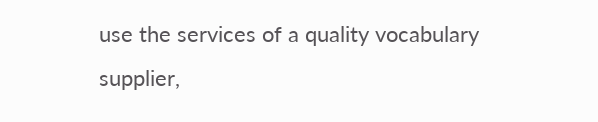use the services of a quality vocabulary supplier,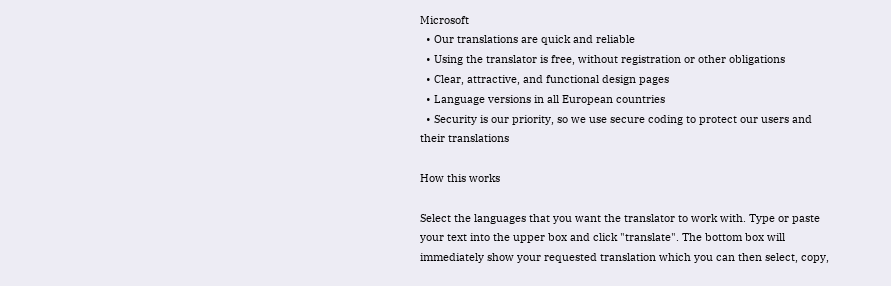Microsoft
  • Our translations are quick and reliable
  • Using the translator is free, without registration or other obligations
  • Clear, attractive, and functional design pages
  • Language versions in all European countries
  • Security is our priority, so we use secure coding to protect our users and their translations

How this works

Select the languages that you want the translator to work with. Type or paste your text into the upper box and click "translate". The bottom box will immediately show your requested translation which you can then select, copy,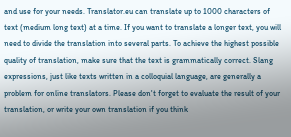and use for your needs. Translator.eu can translate up to 1000 characters of text (medium long text) at a time. If you want to translate a longer text, you will need to divide the translation into several parts. To achieve the highest possible quality of translation, make sure that the text is grammatically correct. Slang expressions, just like texts written in a colloquial language, are generally a problem for online translators. Please don't forget to evaluate the result of your translation, or write your own translation if you think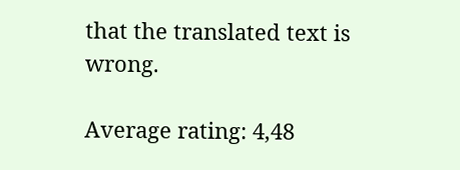that the translated text is wrong.

Average rating: 4,48